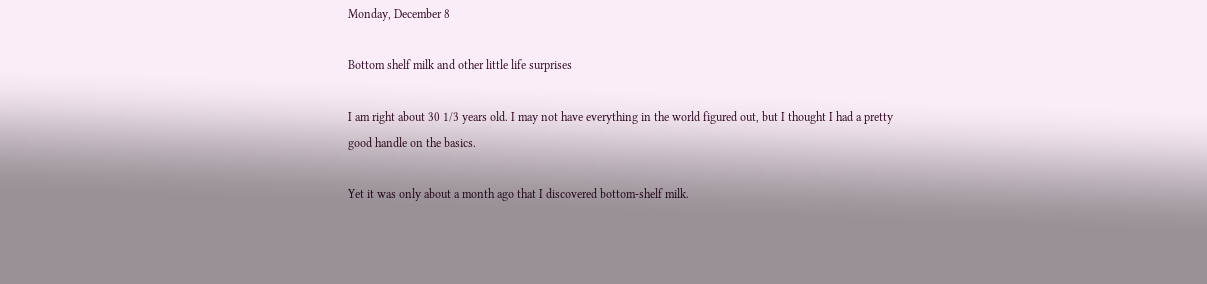Monday, December 8

Bottom shelf milk and other little life surprises

I am right about 30 1/3 years old. I may not have everything in the world figured out, but I thought I had a pretty good handle on the basics.

Yet it was only about a month ago that I discovered bottom-shelf milk.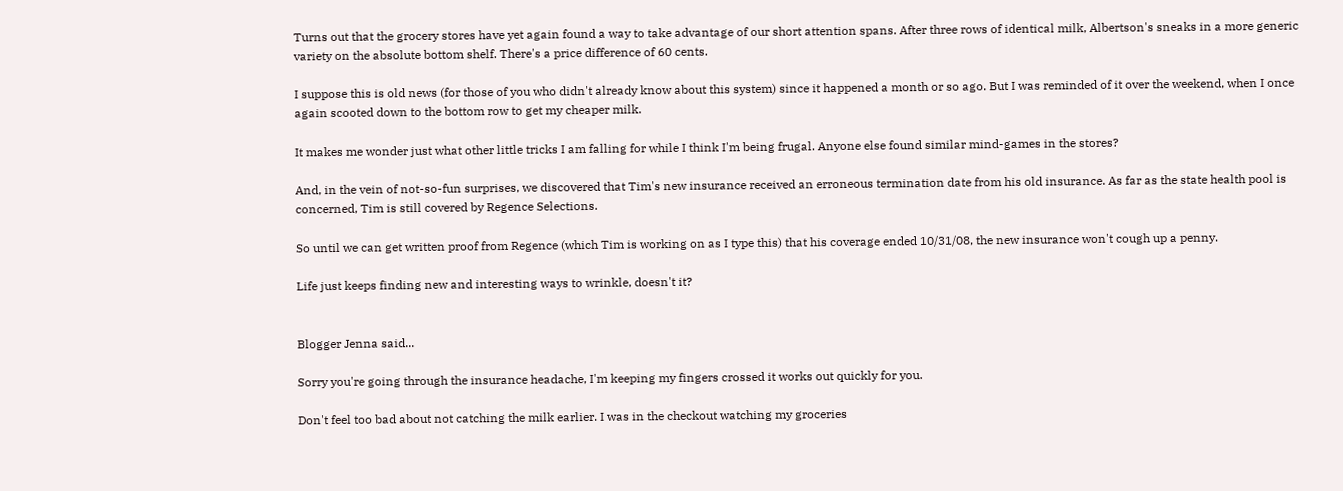Turns out that the grocery stores have yet again found a way to take advantage of our short attention spans. After three rows of identical milk, Albertson's sneaks in a more generic variety on the absolute bottom shelf. There's a price difference of 60 cents.

I suppose this is old news (for those of you who didn't already know about this system) since it happened a month or so ago. But I was reminded of it over the weekend, when I once again scooted down to the bottom row to get my cheaper milk.

It makes me wonder just what other little tricks I am falling for while I think I'm being frugal. Anyone else found similar mind-games in the stores?

And, in the vein of not-so-fun surprises, we discovered that Tim's new insurance received an erroneous termination date from his old insurance. As far as the state health pool is concerned, Tim is still covered by Regence Selections.

So until we can get written proof from Regence (which Tim is working on as I type this) that his coverage ended 10/31/08, the new insurance won't cough up a penny.

Life just keeps finding new and interesting ways to wrinkle, doesn't it?


Blogger Jenna said...

Sorry you're going through the insurance headache, I'm keeping my fingers crossed it works out quickly for you.

Don't feel too bad about not catching the milk earlier. I was in the checkout watching my groceries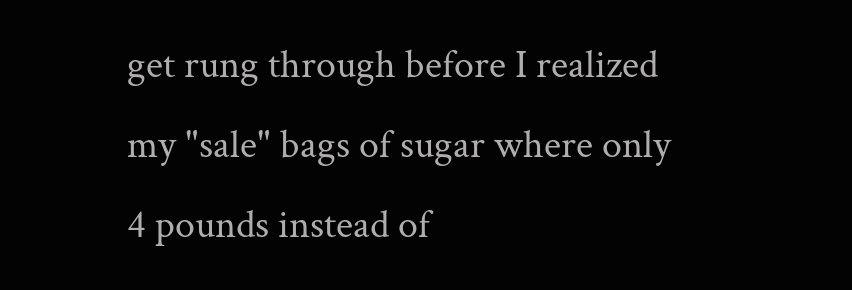get rung through before I realized my "sale" bags of sugar where only 4 pounds instead of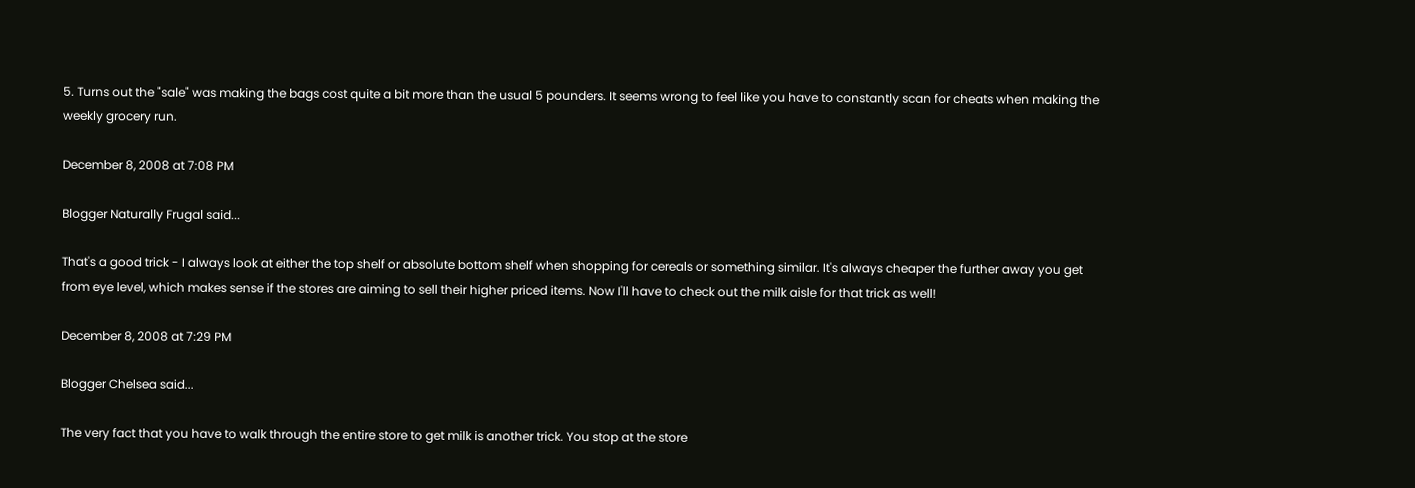5. Turns out the "sale" was making the bags cost quite a bit more than the usual 5 pounders. It seems wrong to feel like you have to constantly scan for cheats when making the weekly grocery run.

December 8, 2008 at 7:08 PM

Blogger Naturally Frugal said...

That's a good trick - I always look at either the top shelf or absolute bottom shelf when shopping for cereals or something similar. It's always cheaper the further away you get from eye level, which makes sense if the stores are aiming to sell their higher priced items. Now I'll have to check out the milk aisle for that trick as well!

December 8, 2008 at 7:29 PM

Blogger Chelsea said...

The very fact that you have to walk through the entire store to get milk is another trick. You stop at the store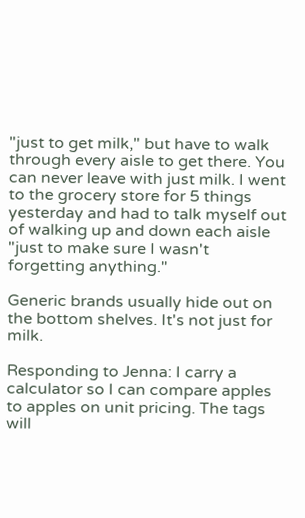"just to get milk," but have to walk through every aisle to get there. You can never leave with just milk. I went to the grocery store for 5 things yesterday and had to talk myself out of walking up and down each aisle "just to make sure I wasn't forgetting anything."

Generic brands usually hide out on the bottom shelves. It's not just for milk.

Responding to Jenna: I carry a calculator so I can compare apples to apples on unit pricing. The tags will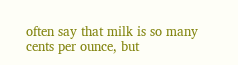often say that milk is so many cents per ounce, but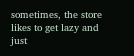sometimes, the store likes to get lazy and just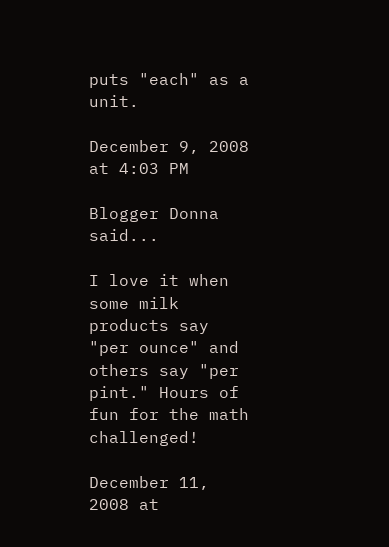puts "each" as a unit.

December 9, 2008 at 4:03 PM

Blogger Donna said...

I love it when some milk products say "per ounce" and others say "per pint." Hours of fun for the math challenged!

December 11, 2008 at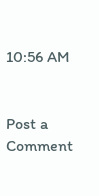10:56 AM


Post a Comment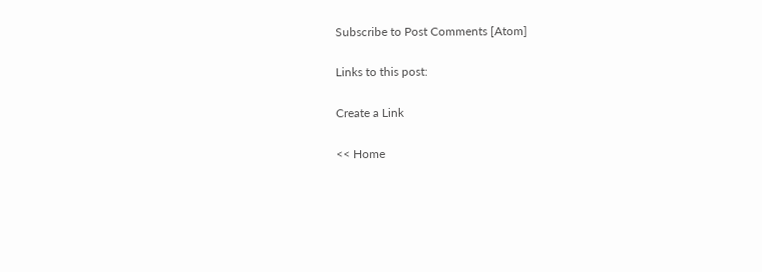Subscribe to Post Comments [Atom]

Links to this post:

Create a Link

<< Home